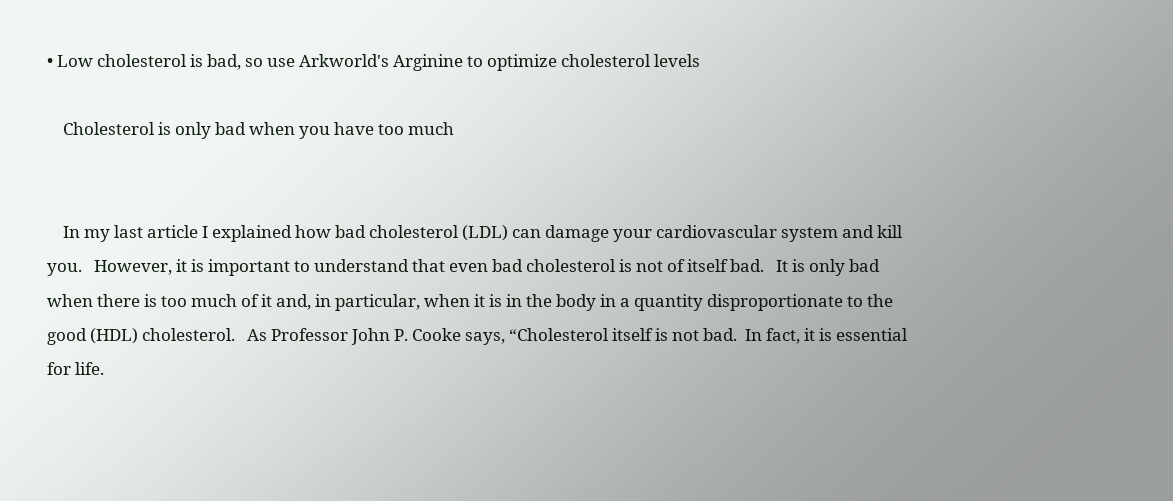• Low cholesterol is bad, so use Arkworld's Arginine to optimize cholesterol levels

    Cholesterol is only bad when you have too much


    In my last article I explained how bad cholesterol (LDL) can damage your cardiovascular system and kill you.   However, it is important to understand that even bad cholesterol is not of itself bad.   It is only bad when there is too much of it and, in particular, when it is in the body in a quantity disproportionate to the good (HDL) cholesterol.   As Professor John P. Cooke says, “Cholesterol itself is not bad.  In fact, it is essential for life.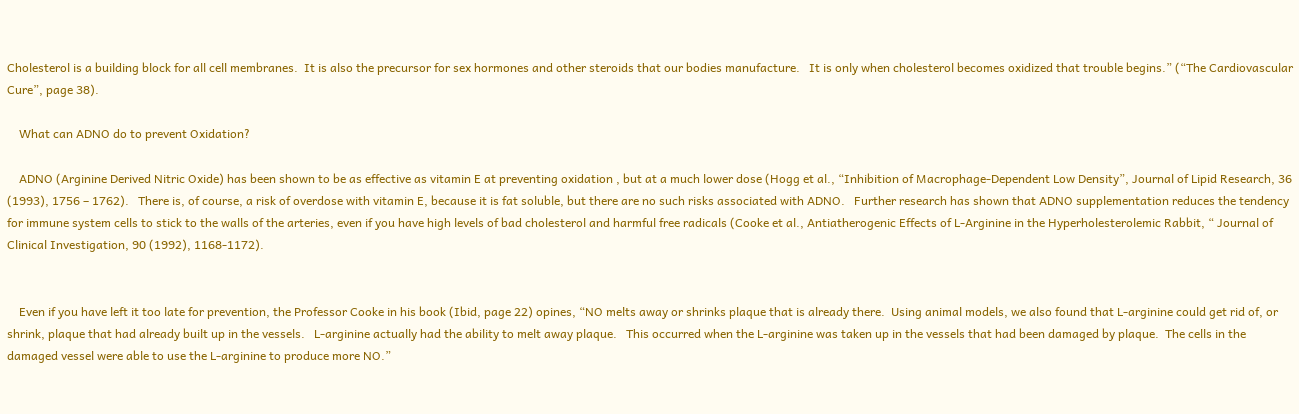Cholesterol is a building block for all cell membranes.  It is also the precursor for sex hormones and other steroids that our bodies manufacture.   It is only when cholesterol becomes oxidized that trouble begins.” (“The Cardiovascular Cure”, page 38).

    What can ADNO do to prevent Oxidation?

    ADNO (Arginine Derived Nitric Oxide) has been shown to be as effective as vitamin E at preventing oxidation , but at a much lower dose (Hogg et al., “Inhibition of Macrophage-Dependent Low Density”, Journal of Lipid Research, 36 (1993), 1756 – 1762).   There is, of course, a risk of overdose with vitamin E, because it is fat soluble, but there are no such risks associated with ADNO.   Further research has shown that ADNO supplementation reduces the tendency for immune system cells to stick to the walls of the arteries, even if you have high levels of bad cholesterol and harmful free radicals (Cooke et al., Antiatherogenic Effects of L-Arginine in the Hyperholesterolemic Rabbit, “ Journal of Clinical Investigation, 90 (1992), 1168-1172).


    Even if you have left it too late for prevention, the Professor Cooke in his book (Ibid, page 22) opines, “NO melts away or shrinks plaque that is already there.  Using animal models, we also found that L-arginine could get rid of, or shrink, plaque that had already built up in the vessels.   L-arginine actually had the ability to melt away plaque.   This occurred when the L-arginine was taken up in the vessels that had been damaged by plaque.  The cells in the damaged vessel were able to use the L-arginine to produce more NO.”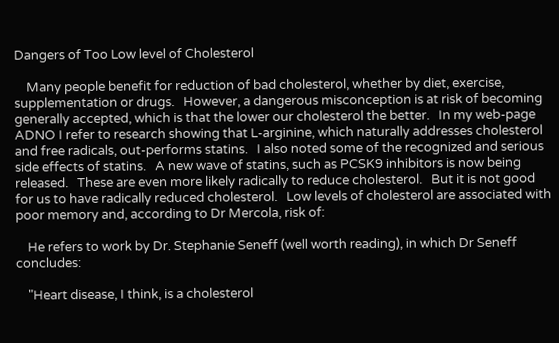Dangers of Too Low level of Cholesterol

    Many people benefit for reduction of bad cholesterol, whether by diet, exercise, supplementation or drugs.   However, a dangerous misconception is at risk of becoming generally accepted, which is that the lower our cholesterol the better.   In my web-page ADNO I refer to research showing that L-arginine, which naturally addresses cholesterol and free radicals, out-performs statins.   I also noted some of the recognized and serious side effects of statins.   A new wave of statins, such as PCSK9 inhibitors is now being released.   These are even more likely radically to reduce cholesterol.   But it is not good for us to have radically reduced cholesterol.   Low levels of cholesterol are associated with poor memory and, according to Dr Mercola, risk of:

    He refers to work by Dr. Stephanie Seneff (well worth reading), in which Dr Seneff concludes:

    "Heart disease, I think, is a cholesterol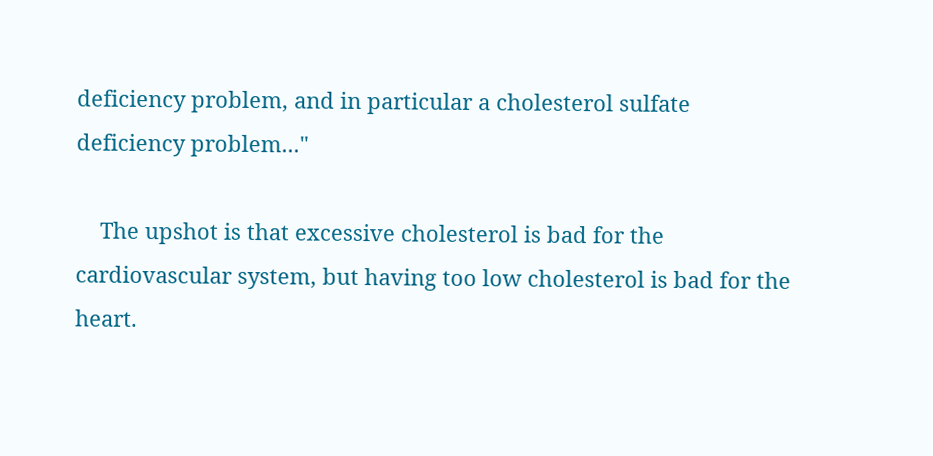deficiency problem, and in particular a cholesterol sulfate deficiency problem..."

    The upshot is that excessive cholesterol is bad for the cardiovascular system, but having too low cholesterol is bad for the heart.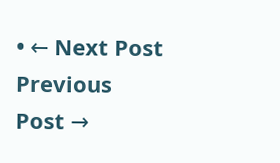• ← Next Post Previous Post →